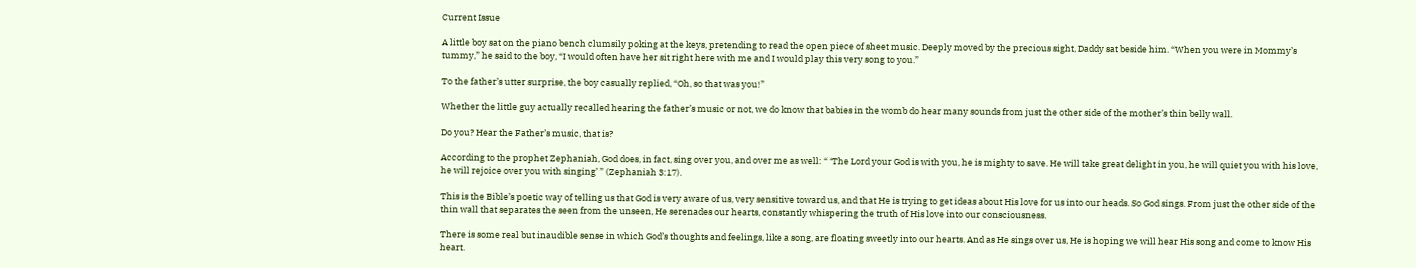Current Issue

A little boy sat on the piano bench clumsily poking at the keys, pretending to read the open piece of sheet music. Deeply moved by the precious sight, Daddy sat beside him. “When you were in Mommy’s tummy,” he said to the boy, “I would often have her sit right here with me and I would play this very song to you.”

To the father’s utter surprise, the boy casually replied, “Oh, so that was you!”

Whether the little guy actually recalled hearing the father’s music or not, we do know that babies in the womb do hear many sounds from just the other side of the mother’s thin belly wall.

Do you? Hear the Father’s music, that is?

According to the prophet Zephaniah, God does, in fact, sing over you, and over me as well: “ ‘The Lord your God is with you, he is mighty to save. He will take great delight in you, he will quiet you with his love, he will rejoice over you with singing’ ” (Zephaniah 3:17).

This is the Bible’s poetic way of telling us that God is very aware of us, very sensitive toward us, and that He is trying to get ideas about His love for us into our heads. So God sings. From just the other side of the thin wall that separates the seen from the unseen, He serenades our hearts, constantly whispering the truth of His love into our consciousness.

There is some real but inaudible sense in which God’s thoughts and feelings, like a song, are floating sweetly into our hearts. And as He sings over us, He is hoping we will hear His song and come to know His heart.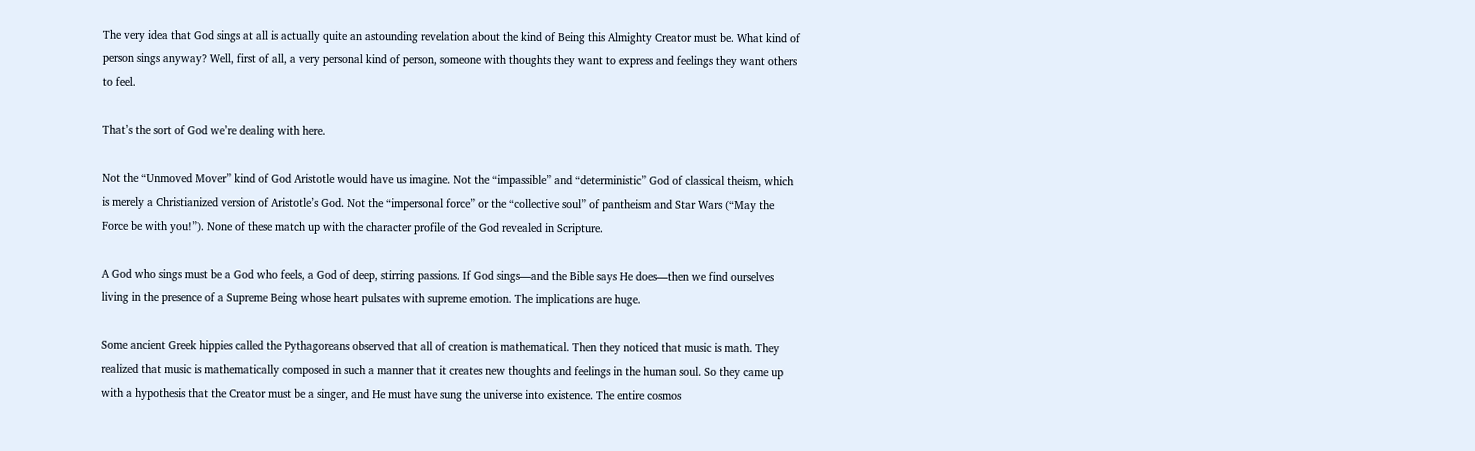The very idea that God sings at all is actually quite an astounding revelation about the kind of Being this Almighty Creator must be. What kind of person sings anyway? Well, first of all, a very personal kind of person, someone with thoughts they want to express and feelings they want others to feel.

That’s the sort of God we’re dealing with here.

Not the “Unmoved Mover” kind of God Aristotle would have us imagine. Not the “impassible” and “deterministic” God of classical theism, which is merely a Christianized version of Aristotle’s God. Not the “impersonal force” or the “collective soul” of pantheism and Star Wars (“May the Force be with you!”). None of these match up with the character profile of the God revealed in Scripture.

A God who sings must be a God who feels, a God of deep, stirring passions. If God sings—and the Bible says He does—then we find ourselves living in the presence of a Supreme Being whose heart pulsates with supreme emotion. The implications are huge.

Some ancient Greek hippies called the Pythagoreans observed that all of creation is mathematical. Then they noticed that music is math. They realized that music is mathematically composed in such a manner that it creates new thoughts and feelings in the human soul. So they came up with a hypothesis that the Creator must be a singer, and He must have sung the universe into existence. The entire cosmos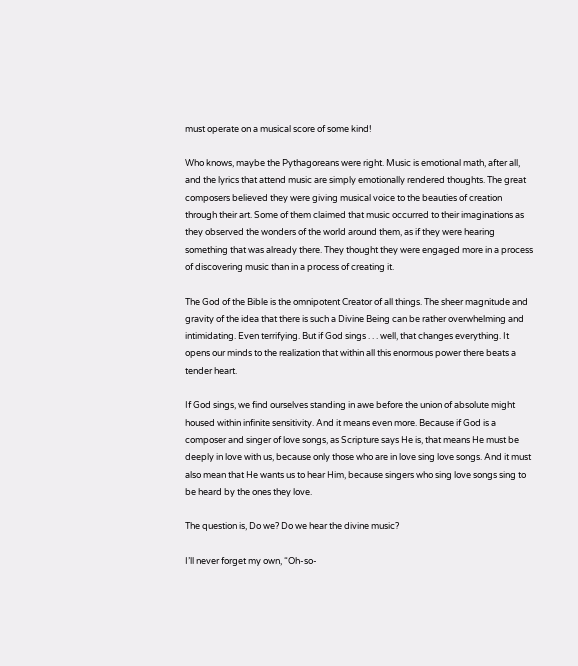must operate on a musical score of some kind!

Who knows, maybe the Pythagoreans were right. Music is emotional math, after all, and the lyrics that attend music are simply emotionally rendered thoughts. The great composers believed they were giving musical voice to the beauties of creation through their art. Some of them claimed that music occurred to their imaginations as they observed the wonders of the world around them, as if they were hearing something that was already there. They thought they were engaged more in a process of discovering music than in a process of creating it.

The God of the Bible is the omnipotent Creator of all things. The sheer magnitude and gravity of the idea that there is such a Divine Being can be rather overwhelming and intimidating. Even terrifying. But if God sings . . . well, that changes everything. It opens our minds to the realization that within all this enormous power there beats a tender heart.

If God sings, we find ourselves standing in awe before the union of absolute might housed within infinite sensitivity. And it means even more. Because if God is a composer and singer of love songs, as Scripture says He is, that means He must be deeply in love with us, because only those who are in love sing love songs. And it must also mean that He wants us to hear Him, because singers who sing love songs sing to be heard by the ones they love.

The question is, Do we? Do we hear the divine music?

I’ll never forget my own, “Oh-so-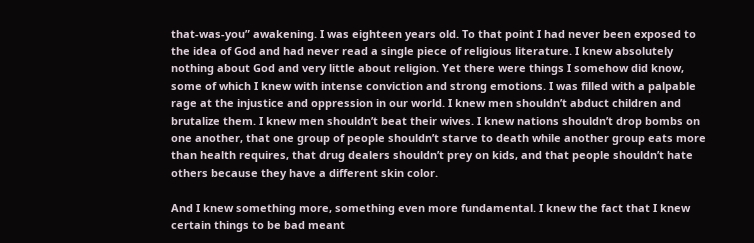that-was-you” awakening. I was eighteen years old. To that point I had never been exposed to the idea of God and had never read a single piece of religious literature. I knew absolutely nothing about God and very little about religion. Yet there were things I somehow did know, some of which I knew with intense conviction and strong emotions. I was filled with a palpable rage at the injustice and oppression in our world. I knew men shouldn’t abduct children and brutalize them. I knew men shouldn’t beat their wives. I knew nations shouldn’t drop bombs on one another, that one group of people shouldn’t starve to death while another group eats more than health requires, that drug dealers shouldn’t prey on kids, and that people shouldn’t hate others because they have a different skin color.

And I knew something more, something even more fundamental. I knew the fact that I knew certain things to be bad meant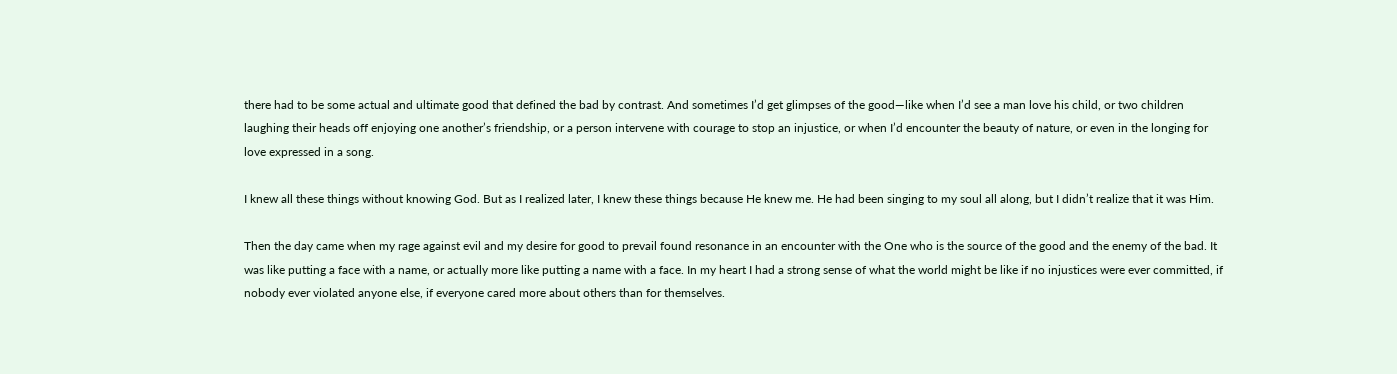there had to be some actual and ultimate good that defined the bad by contrast. And sometimes I’d get glimpses of the good—like when I’d see a man love his child, or two children laughing their heads off enjoying one another’s friendship, or a person intervene with courage to stop an injustice, or when I’d encounter the beauty of nature, or even in the longing for love expressed in a song.

I knew all these things without knowing God. But as I realized later, I knew these things because He knew me. He had been singing to my soul all along, but I didn’t realize that it was Him.

Then the day came when my rage against evil and my desire for good to prevail found resonance in an encounter with the One who is the source of the good and the enemy of the bad. It was like putting a face with a name, or actually more like putting a name with a face. In my heart I had a strong sense of what the world might be like if no injustices were ever committed, if nobody ever violated anyone else, if everyone cared more about others than for themselves.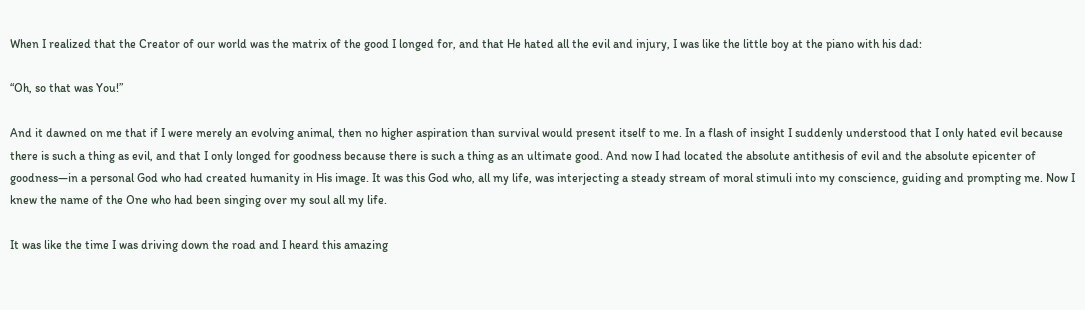When I realized that the Creator of our world was the matrix of the good I longed for, and that He hated all the evil and injury, I was like the little boy at the piano with his dad:

“Oh, so that was You!”

And it dawned on me that if I were merely an evolving animal, then no higher aspiration than survival would present itself to me. In a flash of insight I suddenly understood that I only hated evil because there is such a thing as evil, and that I only longed for goodness because there is such a thing as an ultimate good. And now I had located the absolute antithesis of evil and the absolute epicenter of goodness—in a personal God who had created humanity in His image. It was this God who, all my life, was interjecting a steady stream of moral stimuli into my conscience, guiding and prompting me. Now I knew the name of the One who had been singing over my soul all my life.

It was like the time I was driving down the road and I heard this amazing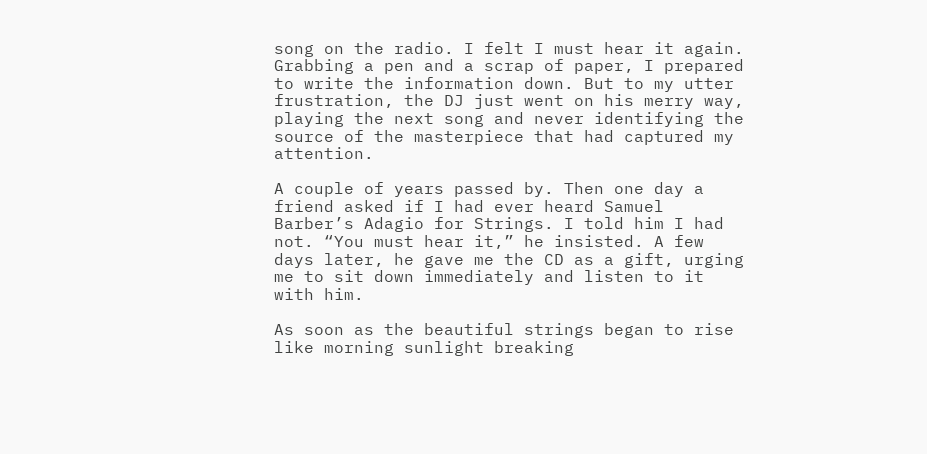song on the radio. I felt I must hear it again. Grabbing a pen and a scrap of paper, I prepared to write the information down. But to my utter frustration, the DJ just went on his merry way, playing the next song and never identifying the source of the masterpiece that had captured my attention.

A couple of years passed by. Then one day a friend asked if I had ever heard Samuel Barber’s Adagio for Strings. I told him I had not. “You must hear it,” he insisted. A few days later, he gave me the CD as a gift, urging me to sit down immediately and listen to it with him.

As soon as the beautiful strings began to rise like morning sunlight breaking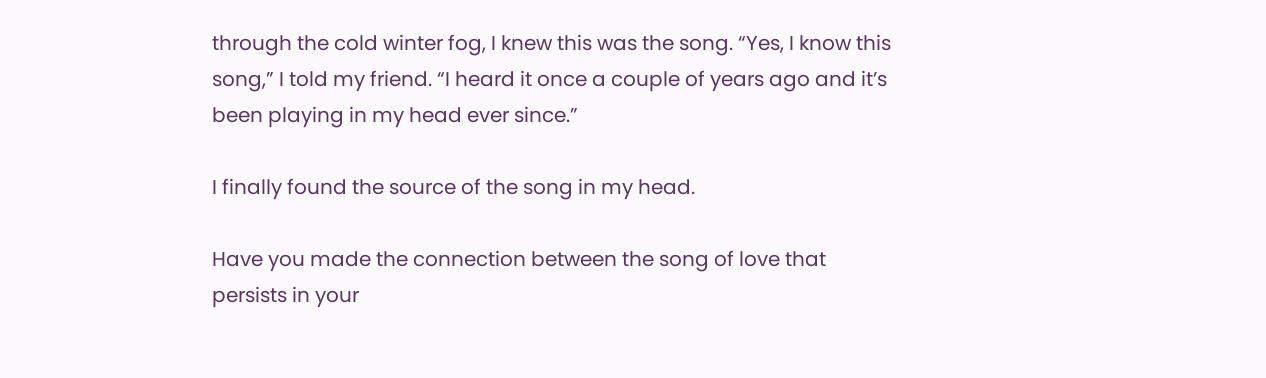through the cold winter fog, I knew this was the song. “Yes, I know this song,” I told my friend. “I heard it once a couple of years ago and it’s been playing in my head ever since.”

I finally found the source of the song in my head.

Have you made the connection between the song of love that persists in your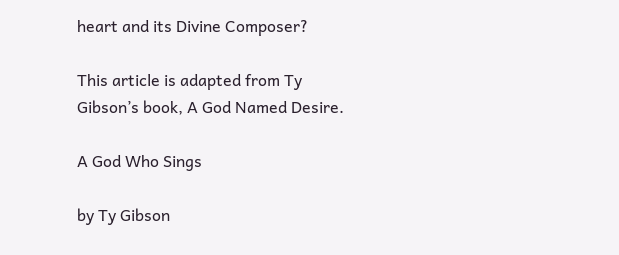heart and its Divine Composer?

This article is adapted from Ty Gibson’s book, A God Named Desire.

A God Who Sings

by Ty Gibson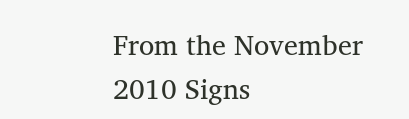From the November 2010 Signs